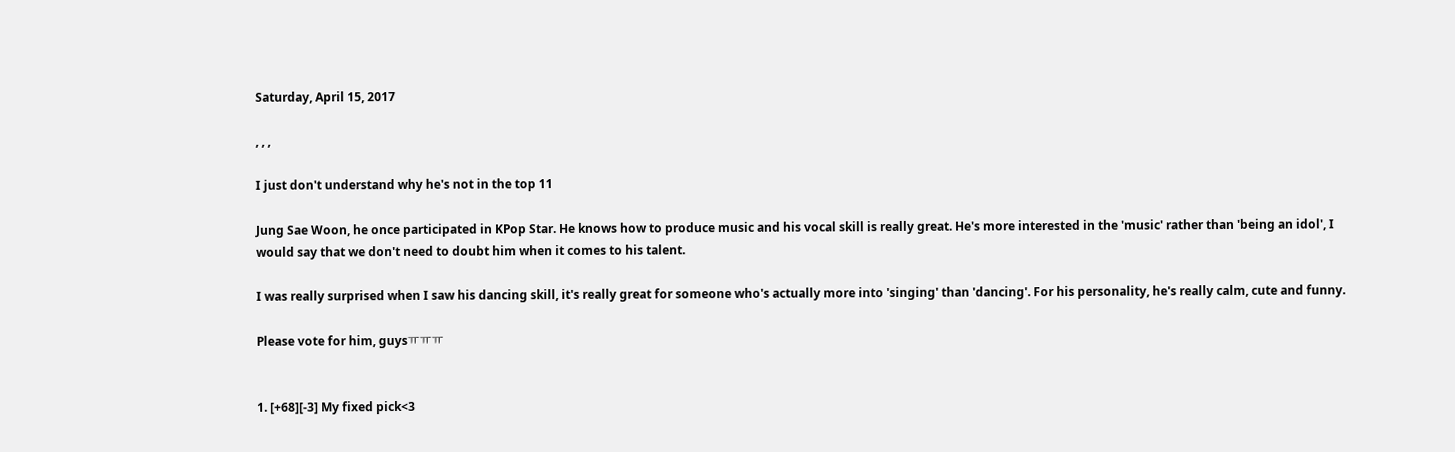Saturday, April 15, 2017

, , ,

I just don't understand why he's not in the top 11

Jung Sae Woon, he once participated in KPop Star. He knows how to produce music and his vocal skill is really great. He's more interested in the 'music' rather than 'being an idol', I would say that we don't need to doubt him when it comes to his talent.

I was really surprised when I saw his dancing skill, it's really great for someone who's actually more into 'singing' than 'dancing'. For his personality, he's really calm, cute and funny.

Please vote for him, guysㅠㅠㅠ


1. [+68][-3] My fixed pick<3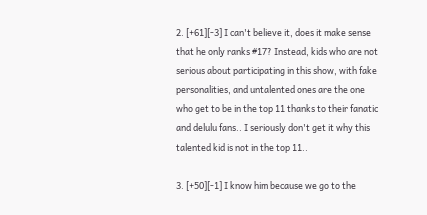2. [+61][-3] I can't believe it, does it make sense that he only ranks #17? Instead, kids who are not serious about participating in this show, with fake personalities, and untalented ones are the one who get to be in the top 11 thanks to their fanatic and delulu fans.. I seriously don't get it why this talented kid is not in the top 11..

3. [+50][-1] I know him because we go to the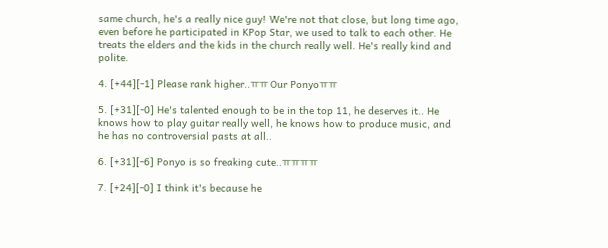same church, he's a really nice guy! We're not that close, but long time ago, even before he participated in KPop Star, we used to talk to each other. He treats the elders and the kids in the church really well. He's really kind and polite.

4. [+44][-1] Please rank higher..ㅠㅠ Our Ponyoㅠㅠ

5. [+31][-0] He's talented enough to be in the top 11, he deserves it.. He knows how to play guitar really well, he knows how to produce music, and he has no controversial pasts at all..

6. [+31][-6] Ponyo is so freaking cute..ㅠㅠㅠㅠ

7. [+24][-0] I think it's because he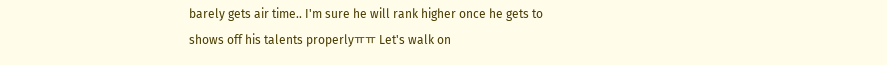barely gets air time.. I'm sure he will rank higher once he gets to shows off his talents properlyㅠㅠ Let's walk on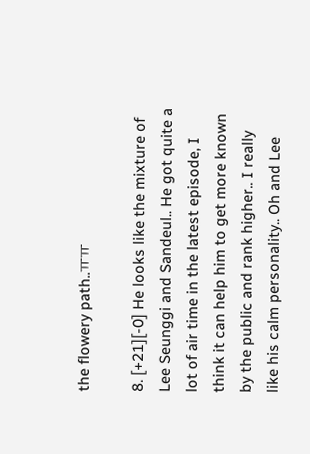the flowery path..ㅠㅠ

8. [+21][-0] He looks like the mixture of Lee Seunggi and Sandeul.. He got quite a lot of air time in the latest episode, I think it can help him to get more known by the public and rank higher.. I really like his calm personality.. Oh and Lee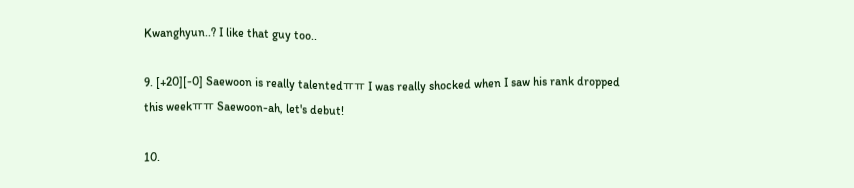Kwanghyun..? I like that guy too..

9. [+20][-0] Saewoon is really talentedㅠㅠ I was really shocked when I saw his rank dropped this weekㅠㅠ Saewoon-ah, let's debut!

10.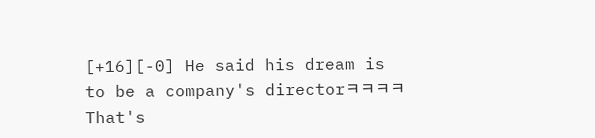[+16][-0] He said his dream is to be a company's directorㅋㅋㅋㅋ That's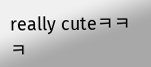really cuteㅋㅋㅋ